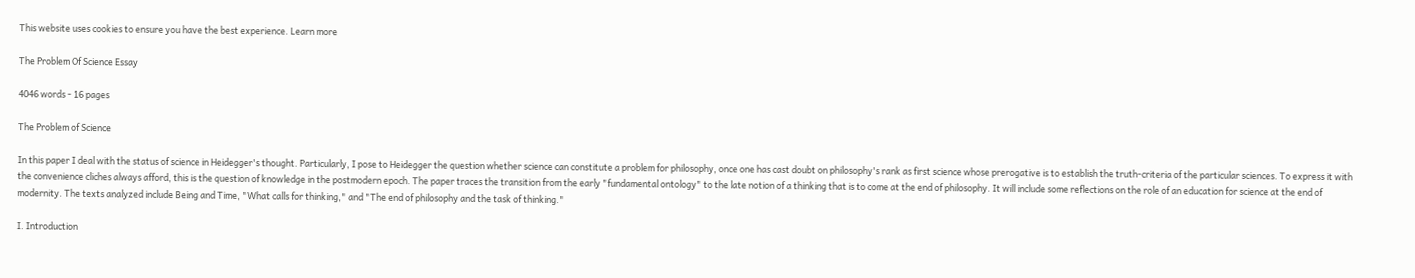This website uses cookies to ensure you have the best experience. Learn more

The Problem Of Science Essay

4046 words - 16 pages

The Problem of Science

In this paper I deal with the status of science in Heidegger's thought. Particularly, I pose to Heidegger the question whether science can constitute a problem for philosophy, once one has cast doubt on philosophy's rank as first science whose prerogative is to establish the truth-criteria of the particular sciences. To express it with the convenience cliches always afford, this is the question of knowledge in the postmodern epoch. The paper traces the transition from the early "fundamental ontology" to the late notion of a thinking that is to come at the end of philosophy. It will include some reflections on the role of an education for science at the end of modernity. The texts analyzed include Being and Time, "What calls for thinking," and "The end of philosophy and the task of thinking."

I. Introduction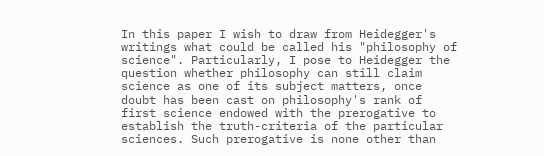In this paper I wish to draw from Heidegger's writings what could be called his "philosophy of science". Particularly, I pose to Heidegger the question whether philosophy can still claim science as one of its subject matters, once doubt has been cast on philosophy's rank of first science endowed with the prerogative to establish the truth-criteria of the particular sciences. Such prerogative is none other than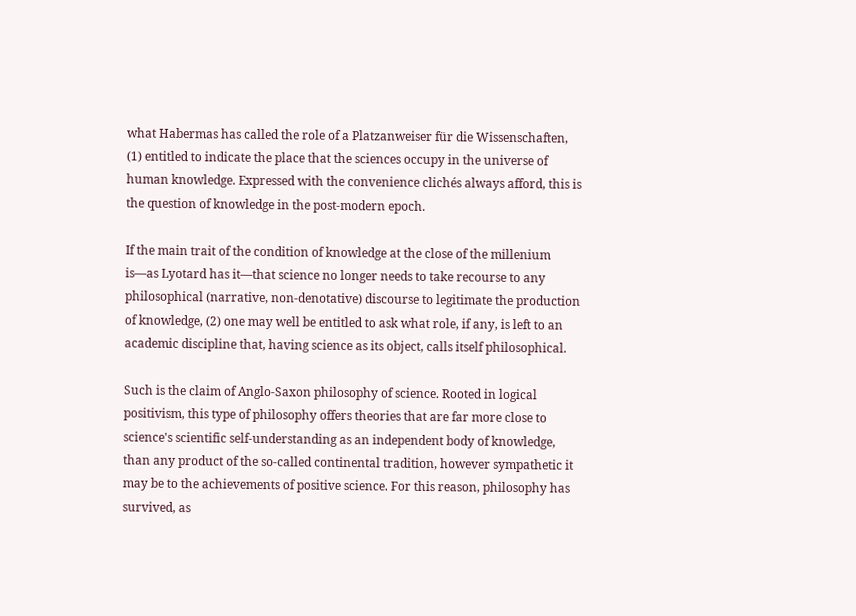what Habermas has called the role of a Platzanweiser für die Wissenschaften, (1) entitled to indicate the place that the sciences occupy in the universe of human knowledge. Expressed with the convenience clichés always afford, this is the question of knowledge in the post-modern epoch.

If the main trait of the condition of knowledge at the close of the millenium is—as Lyotard has it—that science no longer needs to take recourse to any philosophical (narrative, non-denotative) discourse to legitimate the production of knowledge, (2) one may well be entitled to ask what role, if any, is left to an academic discipline that, having science as its object, calls itself philosophical.

Such is the claim of Anglo-Saxon philosophy of science. Rooted in logical positivism, this type of philosophy offers theories that are far more close to science's scientific self-understanding as an independent body of knowledge, than any product of the so-called continental tradition, however sympathetic it may be to the achievements of positive science. For this reason, philosophy has survived, as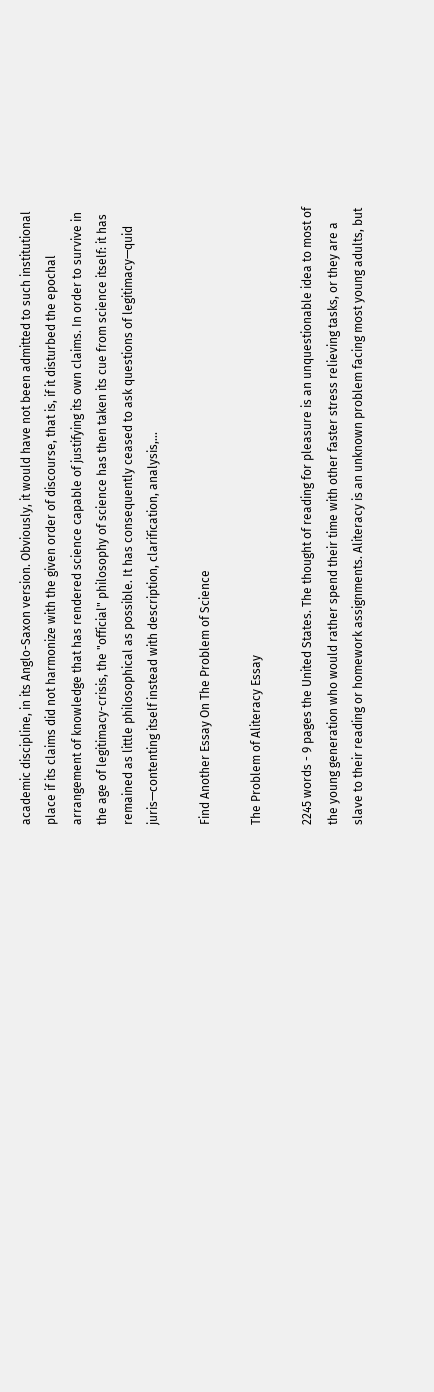academic discipline, in its Anglo-Saxon version. Obviously, it would have not been admitted to such institutional place if its claims did not harmonize with the given order of discourse, that is, if it disturbed the epochal arrangement of knowledge that has rendered science capable of justifying its own claims. In order to survive in the age of legitimacy-crisis, the "official" philosophy of science has then taken its cue from science itself: it has remained as little philosophical as possible. It has consequently ceased to ask questions of legitimacy—quid juris—contenting itself instead with description, clarification, analysis,...

Find Another Essay On The Problem of Science

The Problem of Aliteracy Essay

2245 words - 9 pages the United States. The thought of reading for pleasure is an unquestionable idea to most of the young generation who would rather spend their time with other faster stress relieving tasks, or they are a slave to their reading or homework assignments. Aliteracy is an unknown problem facing most young adults, but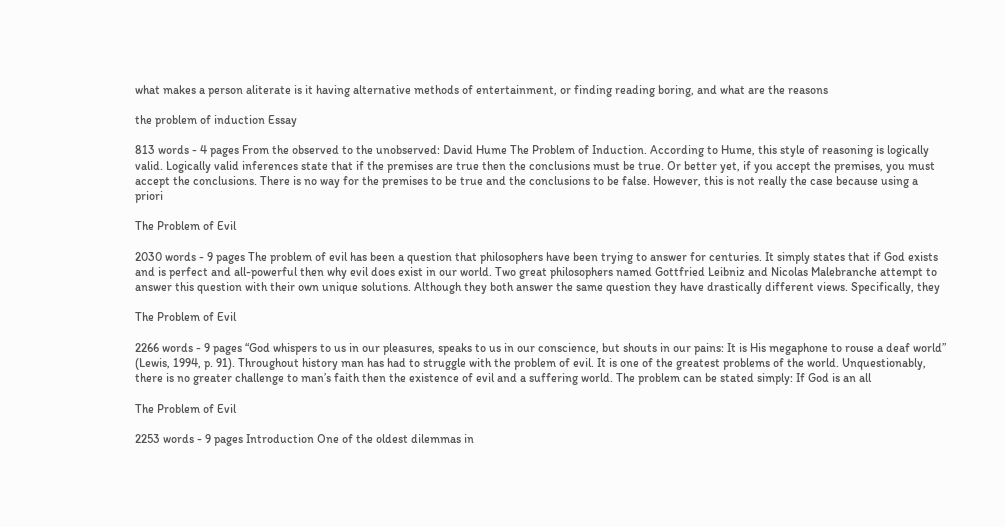what makes a person aliterate is it having alternative methods of entertainment, or finding reading boring, and what are the reasons

the problem of induction Essay

813 words - 4 pages From the observed to the unobserved: David Hume The Problem of Induction. According to Hume, this style of reasoning is logically valid. Logically valid inferences state that if the premises are true then the conclusions must be true. Or better yet, if you accept the premises, you must accept the conclusions. There is no way for the premises to be true and the conclusions to be false. However, this is not really the case because using a priori

The Problem of Evil

2030 words - 9 pages The problem of evil has been a question that philosophers have been trying to answer for centuries. It simply states that if God exists and is perfect and all-powerful then why evil does exist in our world. Two great philosophers named Gottfried Leibniz and Nicolas Malebranche attempt to answer this question with their own unique solutions. Although they both answer the same question they have drastically different views. Specifically, they

The Problem of Evil

2266 words - 9 pages “God whispers to us in our pleasures, speaks to us in our conscience, but shouts in our pains: It is His megaphone to rouse a deaf world” (Lewis, 1994, p. 91). Throughout history man has had to struggle with the problem of evil. It is one of the greatest problems of the world. Unquestionably, there is no greater challenge to man’s faith then the existence of evil and a suffering world. The problem can be stated simply: If God is an all

The Problem of Evil

2253 words - 9 pages Introduction One of the oldest dilemmas in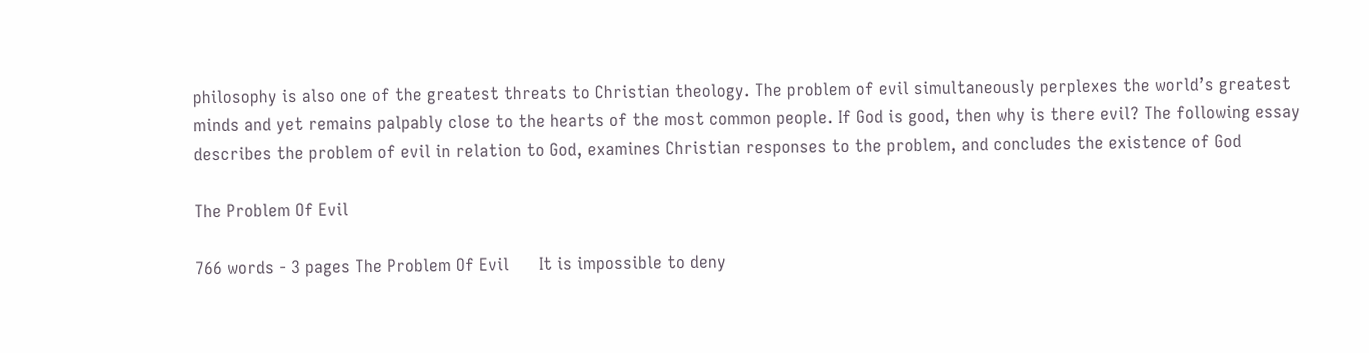philosophy is also one of the greatest threats to Christian theology. The problem of evil simultaneously perplexes the world’s greatest minds and yet remains palpably close to the hearts of the most common people. If God is good, then why is there evil? The following essay describes the problem of evil in relation to God, examines Christian responses to the problem, and concludes the existence of God

The Problem Of Evil

766 words - 3 pages The Problem Of Evil      It is impossible to deny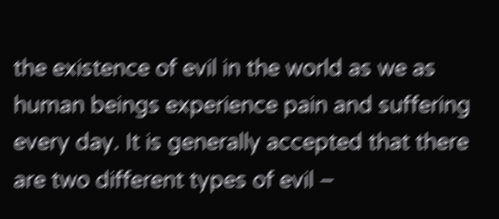the existence of evil in the world as we as human beings experience pain and suffering every day. It is generally accepted that there are two different types of evil –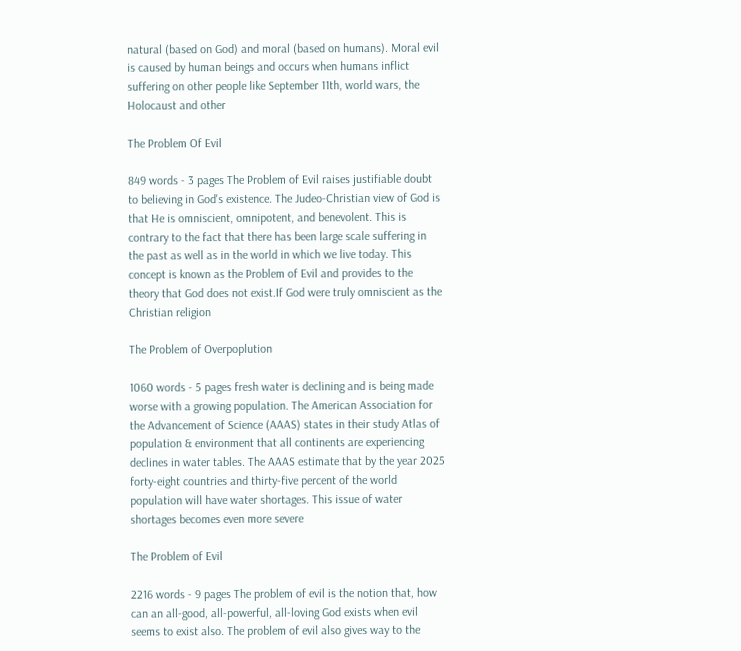natural (based on God) and moral (based on humans). Moral evil is caused by human beings and occurs when humans inflict suffering on other people like September 11th, world wars, the Holocaust and other

The Problem Of Evil

849 words - 3 pages The Problem of Evil raises justifiable doubt to believing in God's existence. The Judeo-Christian view of God is that He is omniscient, omnipotent, and benevolent. This is contrary to the fact that there has been large scale suffering in the past as well as in the world in which we live today. This concept is known as the Problem of Evil and provides to the theory that God does not exist.If God were truly omniscient as the Christian religion

The Problem of Overpoplution

1060 words - 5 pages fresh water is declining and is being made worse with a growing population. The American Association for the Advancement of Science (AAAS) states in their study Atlas of population & environment that all continents are experiencing declines in water tables. The AAAS estimate that by the year 2025 forty-eight countries and thirty-five percent of the world population will have water shortages. This issue of water shortages becomes even more severe

The Problem of Evil

2216 words - 9 pages The problem of evil is the notion that, how can an all-good, all-powerful, all-loving God exists when evil seems to exist also. The problem of evil also gives way to the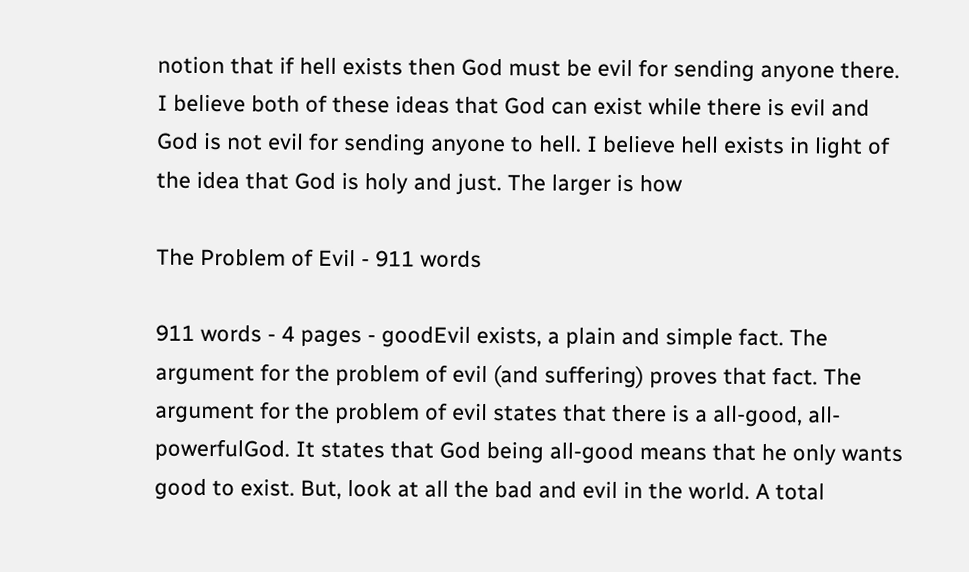notion that if hell exists then God must be evil for sending anyone there. I believe both of these ideas that God can exist while there is evil and God is not evil for sending anyone to hell. I believe hell exists in light of the idea that God is holy and just. The larger is how

The Problem of Evil - 911 words

911 words - 4 pages - goodEvil exists, a plain and simple fact. The argument for the problem of evil (and suffering) proves that fact. The argument for the problem of evil states that there is a all-good, all-powerfulGod. It states that God being all-good means that he only wants good to exist. But, look at all the bad and evil in the world. A total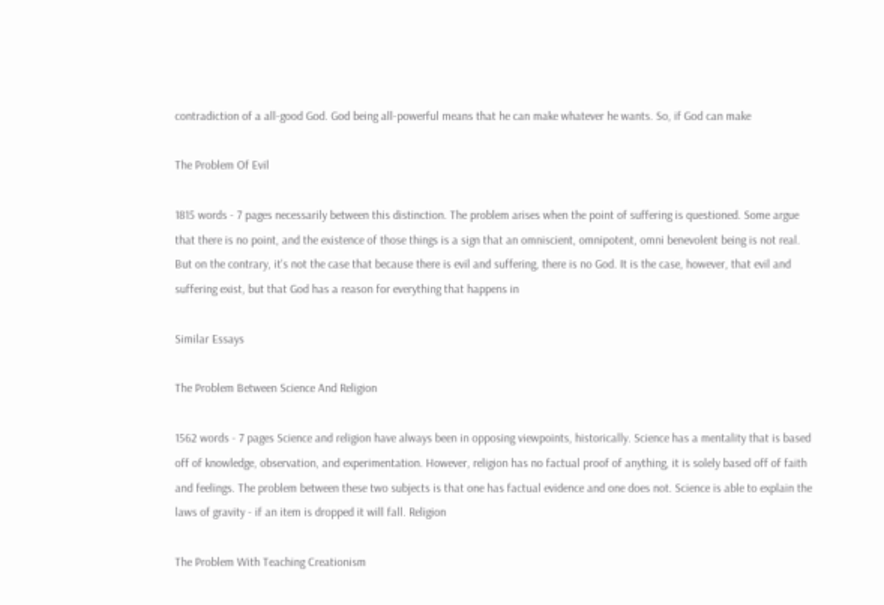contradiction of a all-good God. God being all-powerful means that he can make whatever he wants. So, if God can make

The Problem Of Evil

1815 words - 7 pages necessarily between this distinction. The problem arises when the point of suffering is questioned. Some argue that there is no point, and the existence of those things is a sign that an omniscient, omnipotent, omni benevolent being is not real. But on the contrary, it's not the case that because there is evil and suffering, there is no God. It is the case, however, that evil and suffering exist, but that God has a reason for everything that happens in

Similar Essays

The Problem Between Science And Religion

1562 words - 7 pages Science and religion have always been in opposing viewpoints, historically. Science has a mentality that is based off of knowledge, observation, and experimentation. However, religion has no factual proof of anything, it is solely based off of faith and feelings. The problem between these two subjects is that one has factual evidence and one does not. Science is able to explain the laws of gravity - if an item is dropped it will fall. Religion

The Problem With Teaching Creationism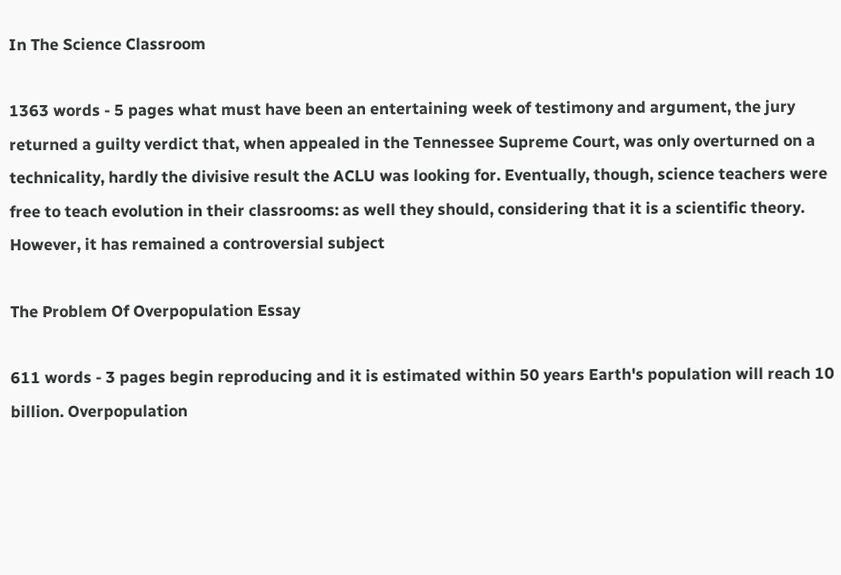In The Science Classroom

1363 words - 5 pages what must have been an entertaining week of testimony and argument, the jury returned a guilty verdict that, when appealed in the Tennessee Supreme Court, was only overturned on a technicality, hardly the divisive result the ACLU was looking for. Eventually, though, science teachers were free to teach evolution in their classrooms: as well they should, considering that it is a scientific theory. However, it has remained a controversial subject

The Problem Of Overpopulation Essay

611 words - 3 pages begin reproducing and it is estimated within 50 years Earth's population will reach 10 billion. Overpopulation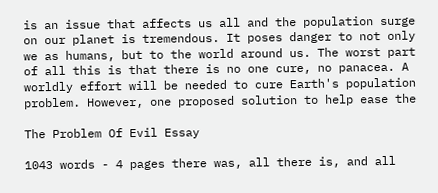is an issue that affects us all and the population surge on our planet is tremendous. It poses danger to not only we as humans, but to the world around us. The worst part of all this is that there is no one cure, no panacea. A worldly effort will be needed to cure Earth's population problem. However, one proposed solution to help ease the

The Problem Of Evil Essay

1043 words - 4 pages there was, all there is, and all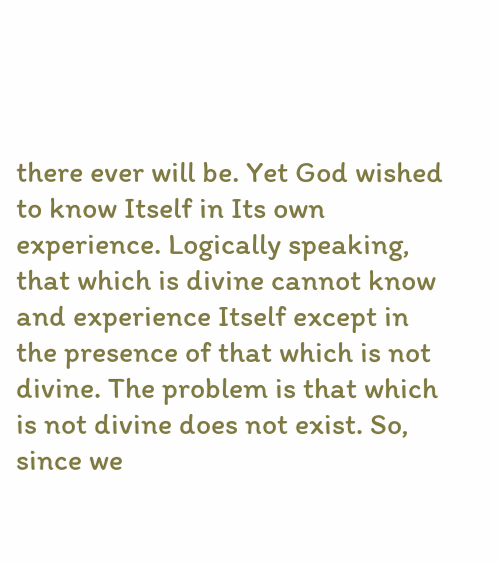there ever will be. Yet God wished to know Itself in Its own experience. Logically speaking, that which is divine cannot know and experience Itself except in the presence of that which is not divine. The problem is that which is not divine does not exist. So, since we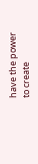have the power to create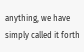anything, we have simply called it forth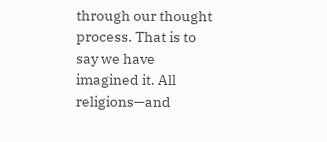through our thought process. That is to say we have imagined it. All religions—and